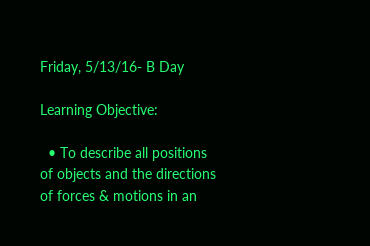Friday, 5/13/16- B Day

Learning Objective:

  • To describe all positions of objects and the directions of forces & motions in an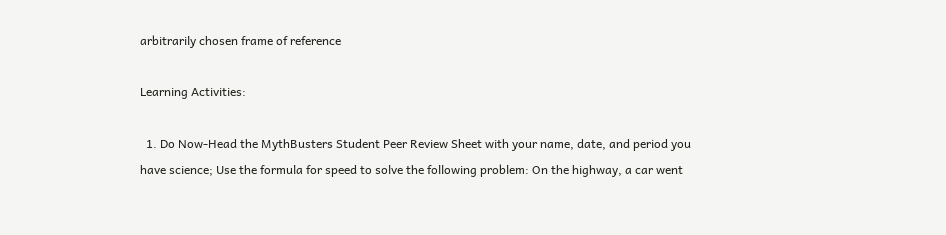arbitrarily chosen frame of reference

Learning Activities:

  1. Do Now-Head the MythBusters Student Peer Review Sheet with your name, date, and period you have science; Use the formula for speed to solve the following problem: On the highway, a car went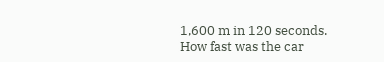1,600 m in 120 seconds. How fast was the car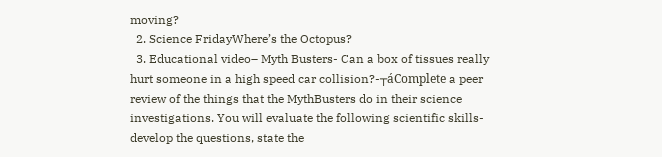moving?
  2. Science FridayWhere’s the Octopus?
  3. Educational video– Myth Busters- Can a box of tissues really hurt someone in a high speed car collision?-┬áComplete a peer review of the things that the MythBusters do in their science investigations. You will evaluate the following scientific skills- develop the questions, state the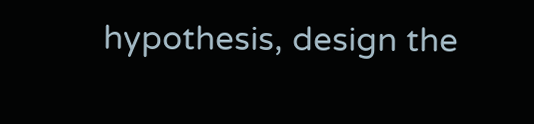hypothesis, design the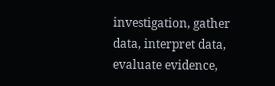investigation, gather data, interpret data, evaluate evidence,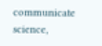communicate science,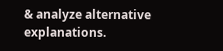& analyze alternative explanations.